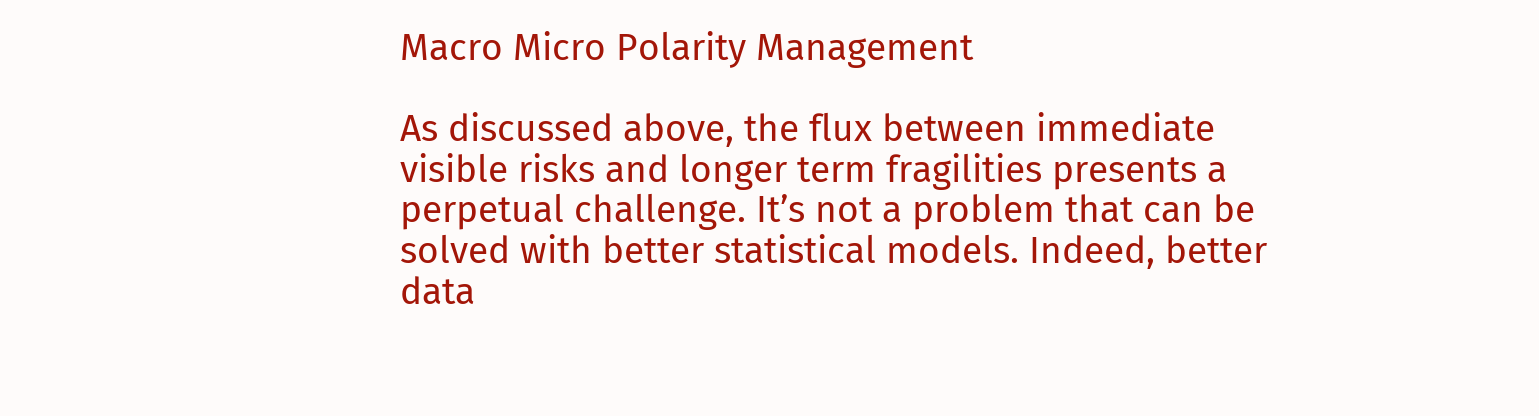Macro Micro Polarity Management

As discussed above, the flux between immediate visible risks and longer term fragilities presents a perpetual challenge. It’s not a problem that can be solved with better statistical models. Indeed, better data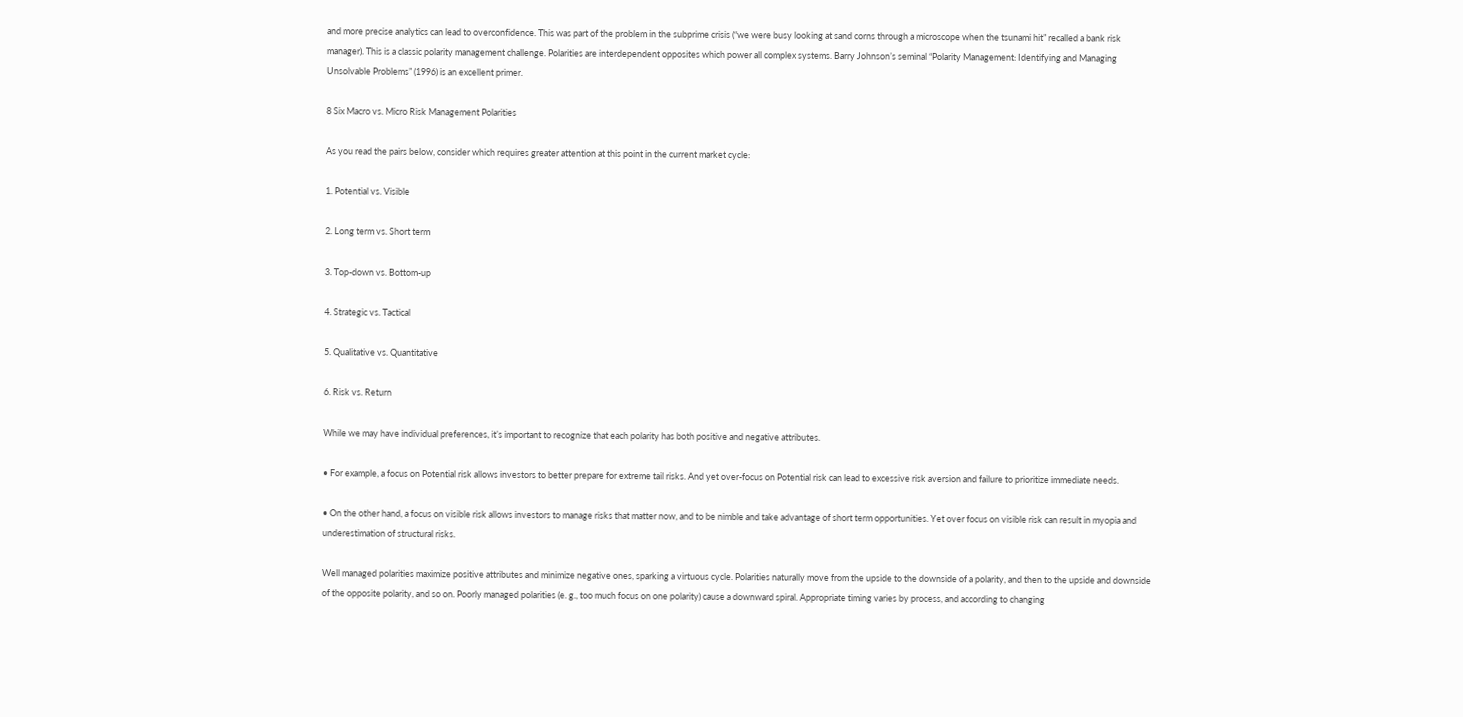and more precise analytics can lead to overconfidence. This was part of the problem in the subprime crisis (“we were busy looking at sand corns through a microscope when the tsunami hit” recalled a bank risk manager). This is a classic polarity management challenge. Polarities are interdependent opposites which power all complex systems. Barry Johnson’s seminal “Polarity Management: Identifying and Managing Unsolvable Problems” (1996) is an excellent primer.

8 Six Macro vs. Micro Risk Management Polarities

As you read the pairs below, consider which requires greater attention at this point in the current market cycle:

1. Potential vs. Visible

2. Long term vs. Short term

3. Top-down vs. Bottom-up

4. Strategic vs. Tactical

5. Qualitative vs. Quantitative

6. Risk vs. Return

While we may have individual preferences, it’s important to recognize that each polarity has both positive and negative attributes.

• For example, a focus on Potential risk allows investors to better prepare for extreme tail risks. And yet over-focus on Potential risk can lead to excessive risk aversion and failure to prioritize immediate needs.

• On the other hand, a focus on visible risk allows investors to manage risks that matter now, and to be nimble and take advantage of short term opportunities. Yet over focus on visible risk can result in myopia and underestimation of structural risks.

Well managed polarities maximize positive attributes and minimize negative ones, sparking a virtuous cycle. Polarities naturally move from the upside to the downside of a polarity, and then to the upside and downside of the opposite polarity, and so on. Poorly managed polarities (e. g., too much focus on one polarity) cause a downward spiral. Appropriate timing varies by process, and according to changing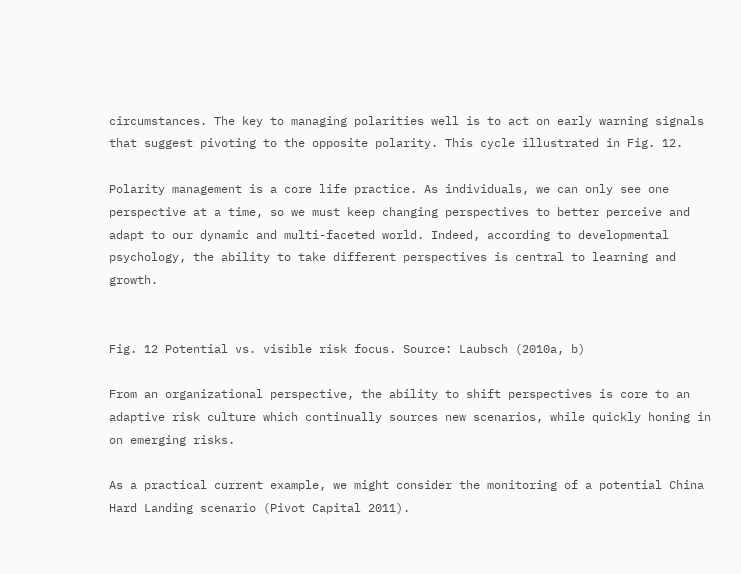circumstances. The key to managing polarities well is to act on early warning signals that suggest pivoting to the opposite polarity. This cycle illustrated in Fig. 12.

Polarity management is a core life practice. As individuals, we can only see one perspective at a time, so we must keep changing perspectives to better perceive and adapt to our dynamic and multi-faceted world. Indeed, according to developmental psychology, the ability to take different perspectives is central to learning and growth.


Fig. 12 Potential vs. visible risk focus. Source: Laubsch (2010a, b)

From an organizational perspective, the ability to shift perspectives is core to an adaptive risk culture which continually sources new scenarios, while quickly honing in on emerging risks.

As a practical current example, we might consider the monitoring of a potential China Hard Landing scenario (Pivot Capital 2011).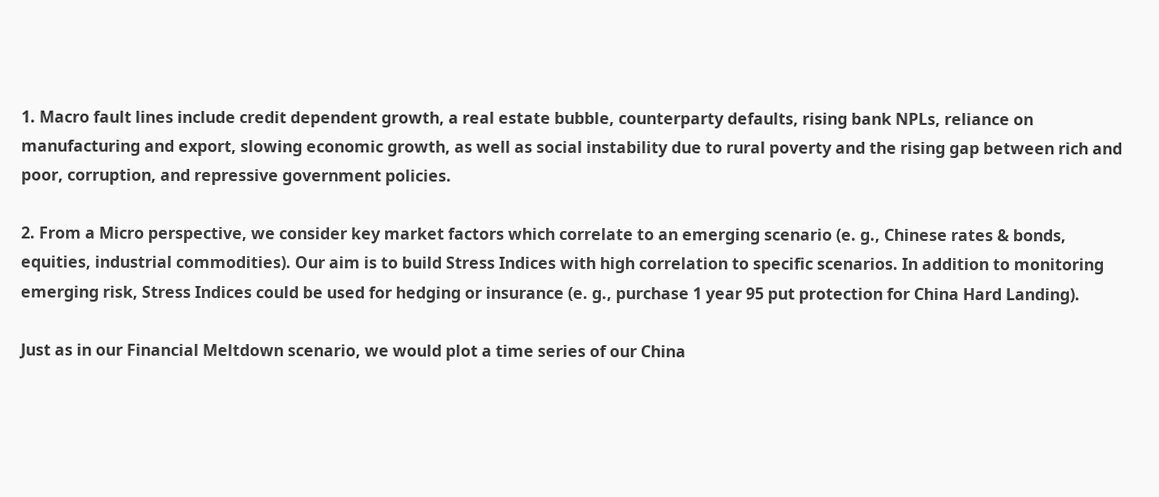1. Macro fault lines include credit dependent growth, a real estate bubble, counterparty defaults, rising bank NPLs, reliance on manufacturing and export, slowing economic growth, as well as social instability due to rural poverty and the rising gap between rich and poor, corruption, and repressive government policies.

2. From a Micro perspective, we consider key market factors which correlate to an emerging scenario (e. g., Chinese rates & bonds, equities, industrial commodities). Our aim is to build Stress Indices with high correlation to specific scenarios. In addition to monitoring emerging risk, Stress Indices could be used for hedging or insurance (e. g., purchase 1 year 95 put protection for China Hard Landing).

Just as in our Financial Meltdown scenario, we would plot a time series of our China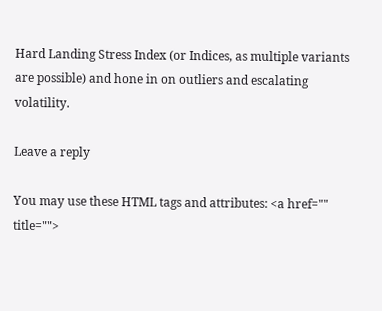Hard Landing Stress Index (or Indices, as multiple variants are possible) and hone in on outliers and escalating volatility.

Leave a reply

You may use these HTML tags and attributes: <a href="" title="">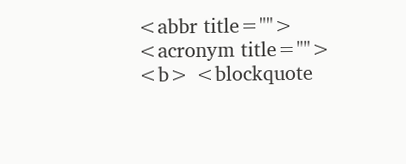<abbr title=""> <acronym title=""> <b> <blockquote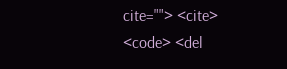cite=""> <cite> <code> <del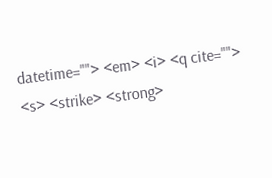datetime=""> <em> <i> <q cite=""> <s> <strike> <strong>